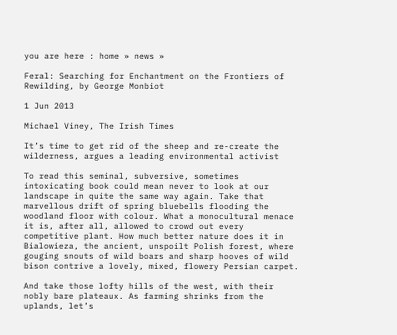you are here : home » news »

Feral: Searching for Enchantment on the Frontiers of Rewilding, by George Monbiot

1 Jun 2013

Michael Viney, The Irish Times

It’s time to get rid of the sheep and re-create the wilderness, argues a leading environmental activist

To read this seminal, subversive, sometimes intoxicating book could mean never to look at our landscape in quite the same way again. Take that marvellous drift of spring bluebells flooding the woodland floor with colour. What a monocultural menace it is, after all, allowed to crowd out every competitive plant. How much better nature does it in Bialowieza, the ancient, unspoilt Polish forest, where gouging snouts of wild boars and sharp hooves of wild bison contrive a lovely, mixed, flowery Persian carpet.

And take those lofty hills of the west, with their nobly bare plateaux. As farming shrinks from the uplands, let’s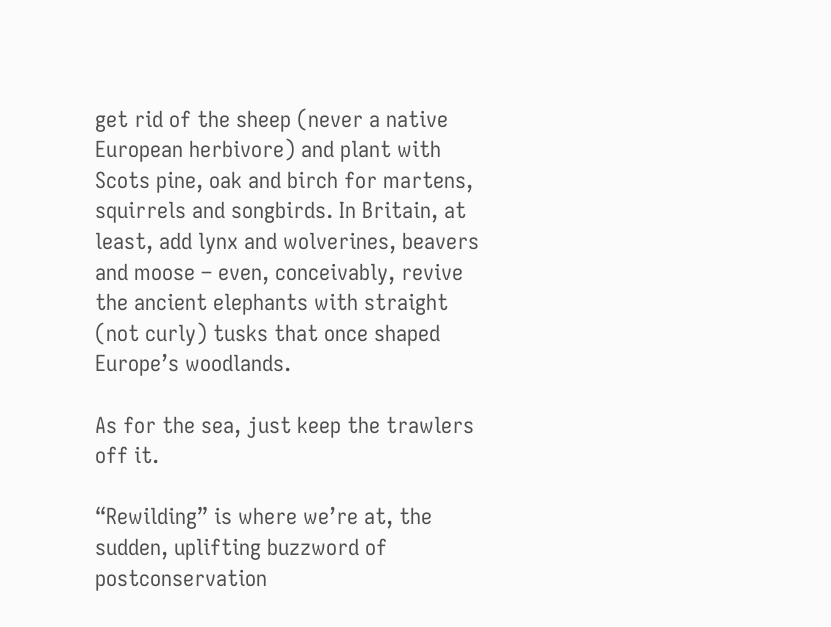get rid of the sheep (never a native European herbivore) and plant with Scots pine, oak and birch for martens, squirrels and songbirds. In Britain, at least, add lynx and wolverines, beavers and moose – even, conceivably, revive the ancient elephants with straight (not curly) tusks that once shaped Europe’s woodlands.

As for the sea, just keep the trawlers off it.

“Rewilding” is where we’re at, the sudden, uplifting buzzword of postconservation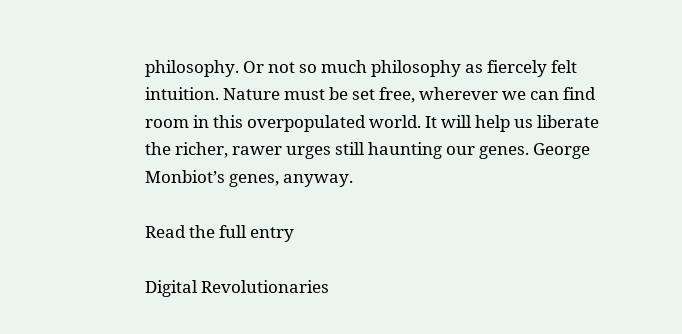philosophy. Or not so much philosophy as fiercely felt intuition. Nature must be set free, wherever we can find room in this overpopulated world. It will help us liberate the richer, rawer urges still haunting our genes. George Monbiot’s genes, anyway.

Read the full entry

Digital Revolutionaries